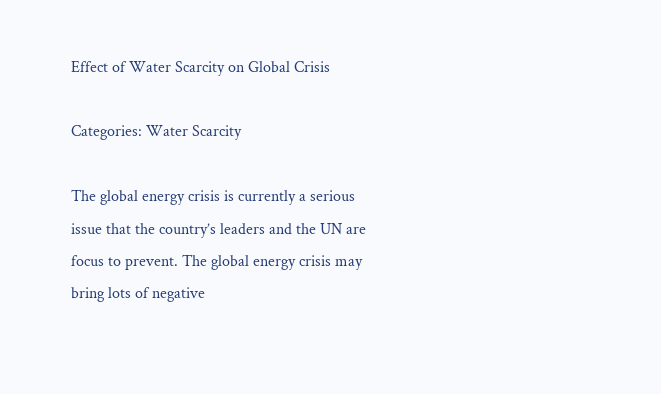Effect of Water Scarcity on Global Crisis

Categories: Water Scarcity

The global energy crisis is currently a serious issue that the country’s leaders and the UN are focus to prevent. The global energy crisis may bring lots of negative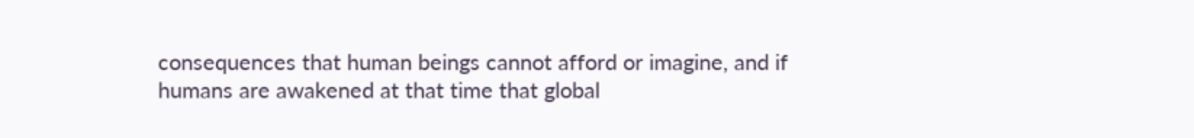consequences that human beings cannot afford or imagine, and if humans are awakened at that time that global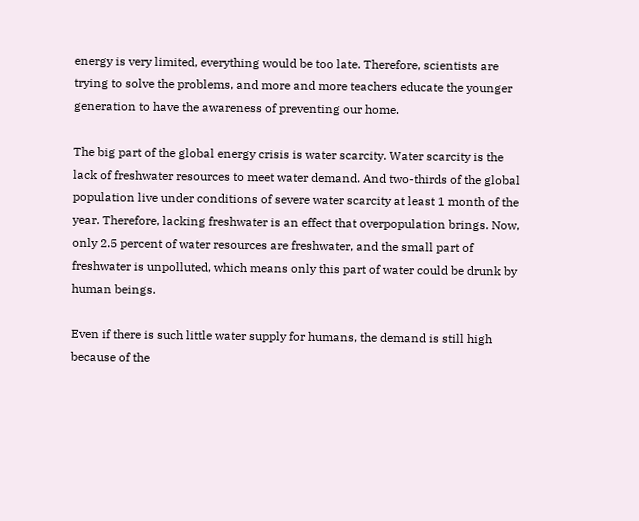energy is very limited, everything would be too late. Therefore, scientists are trying to solve the problems, and more and more teachers educate the younger generation to have the awareness of preventing our home.

The big part of the global energy crisis is water scarcity. Water scarcity is the lack of freshwater resources to meet water demand. And two-thirds of the global population live under conditions of severe water scarcity at least 1 month of the year. Therefore, lacking freshwater is an effect that overpopulation brings. Now, only 2.5 percent of water resources are freshwater, and the small part of freshwater is unpolluted, which means only this part of water could be drunk by human beings.

Even if there is such little water supply for humans, the demand is still high because of the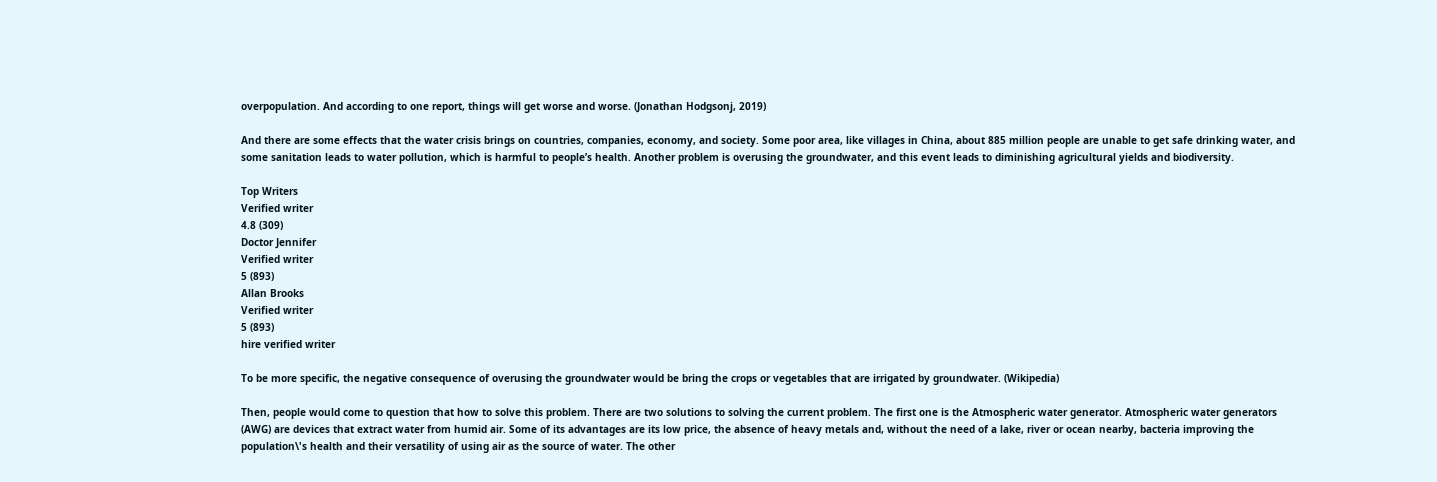overpopulation. And according to one report, things will get worse and worse. (Jonathan Hodgsonj, 2019)

And there are some effects that the water crisis brings on countries, companies, economy, and society. Some poor area, like villages in China, about 885 million people are unable to get safe drinking water, and some sanitation leads to water pollution, which is harmful to people’s health. Another problem is overusing the groundwater, and this event leads to diminishing agricultural yields and biodiversity.

Top Writers
Verified writer
4.8 (309)
Doctor Jennifer
Verified writer
5 (893)
Allan Brooks
Verified writer
5 (893)
hire verified writer

To be more specific, the negative consequence of overusing the groundwater would be bring the crops or vegetables that are irrigated by groundwater. (Wikipedia)

Then, people would come to question that how to solve this problem. There are two solutions to solving the current problem. The first one is the Atmospheric water generator. Atmospheric water generators (AWG) are devices that extract water from humid air. Some of its advantages are its low price, the absence of heavy metals and, without the need of a lake, river or ocean nearby, bacteria improving the population\'s health and their versatility of using air as the source of water. The other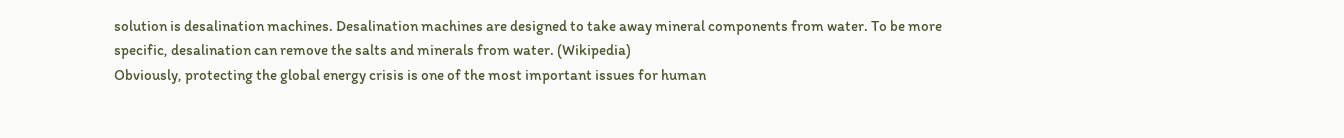solution is desalination machines. Desalination machines are designed to take away mineral components from water. To be more specific, desalination can remove the salts and minerals from water. (Wikipedia)
Obviously, protecting the global energy crisis is one of the most important issues for human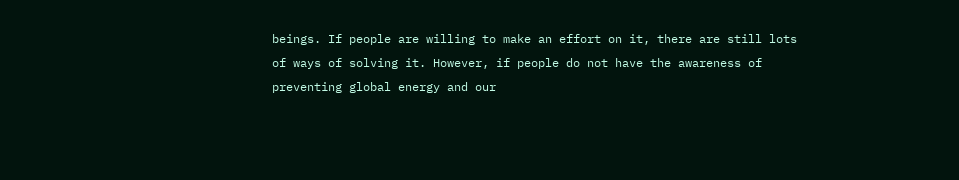beings. If people are willing to make an effort on it, there are still lots of ways of solving it. However, if people do not have the awareness of preventing global energy and our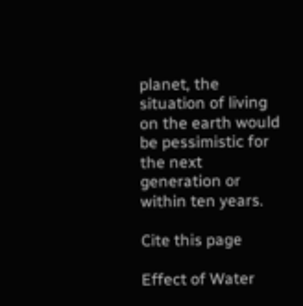planet, the situation of living on the earth would be pessimistic for the next generation or within ten years.

Cite this page

Effect of Water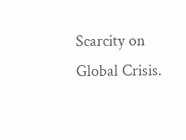Scarcity on Global Crisis.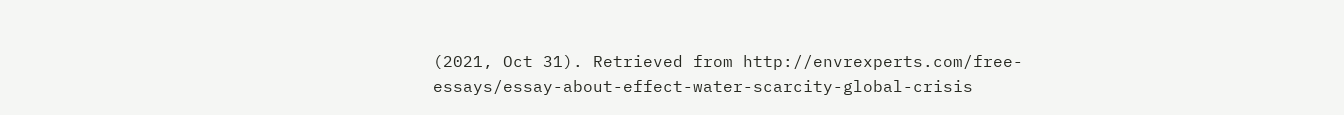(2021, Oct 31). Retrieved from http://envrexperts.com/free-essays/essay-about-effect-water-scarcity-global-crisis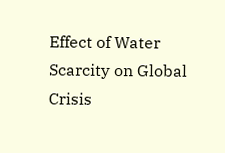Effect of Water Scarcity on Global Crisis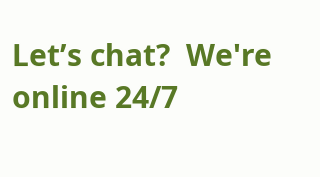Let’s chat?  We're online 24/7